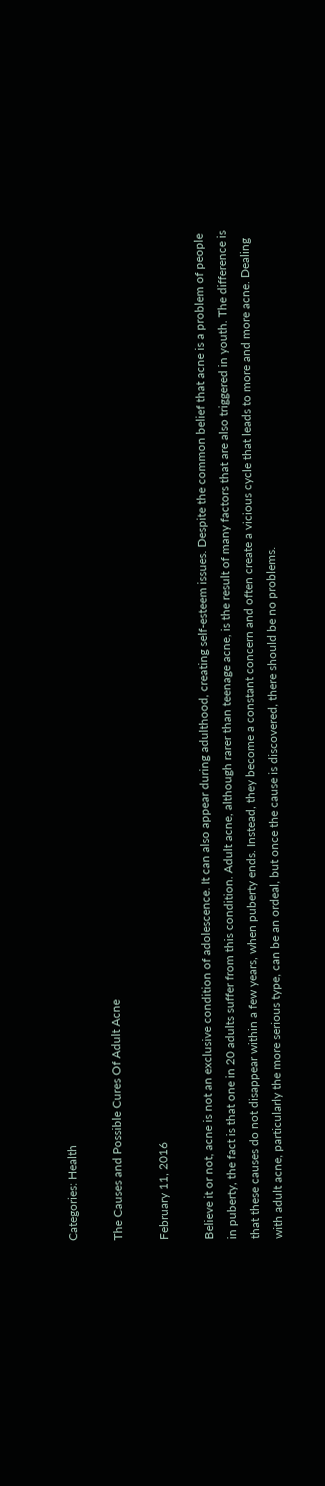Categories: Health

The Causes and Possible Cures Of Adult Acne

February 11, 2016

Believe it or not, acne is not an exclusive condition of adolescence. It can also appear during adulthood, creating self-esteem issues. Despite the common belief that acne is a problem of people in puberty, the fact is that one in 20 adults suffer from this condition. Adult acne, although rarer than teenage acne, is the result of many factors that are also triggered in youth. The difference is that these causes do not disappear within a few years, when puberty ends. Instead, they become a constant concern and often create a vicious cycle that leads to more and more acne. Dealing with adult acne, particularly the more serious type, can be an ordeal, but once the cause is discovered, there should be no problems.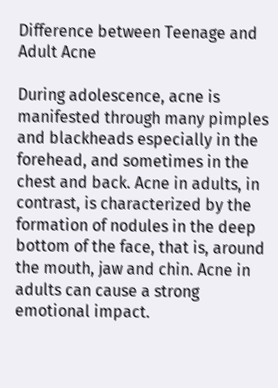Difference between Teenage and Adult Acne

During adolescence, acne is manifested through many pimples and blackheads especially in the forehead, and sometimes in the chest and back. Acne in adults, in contrast, is characterized by the formation of nodules in the deep bottom of the face, that is, around the mouth, jaw and chin. Acne in adults can cause a strong emotional impact.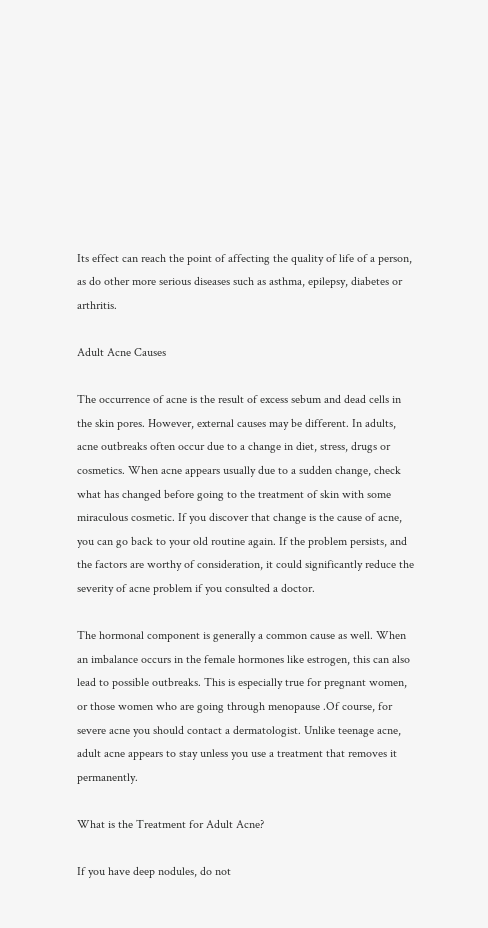Its effect can reach the point of affecting the quality of life of a person, as do other more serious diseases such as asthma, epilepsy, diabetes or arthritis.

Adult Acne Causes

The occurrence of acne is the result of excess sebum and dead cells in the skin pores. However, external causes may be different. In adults, acne outbreaks often occur due to a change in diet, stress, drugs or cosmetics. When acne appears usually due to a sudden change, check what has changed before going to the treatment of skin with some miraculous cosmetic. If you discover that change is the cause of acne, you can go back to your old routine again. If the problem persists, and the factors are worthy of consideration, it could significantly reduce the severity of acne problem if you consulted a doctor.

The hormonal component is generally a common cause as well. When an imbalance occurs in the female hormones like estrogen, this can also lead to possible outbreaks. This is especially true for pregnant women, or those women who are going through menopause .Of course, for severe acne you should contact a dermatologist. Unlike teenage acne, adult acne appears to stay unless you use a treatment that removes it permanently.

What is the Treatment for Adult Acne?

If you have deep nodules, do not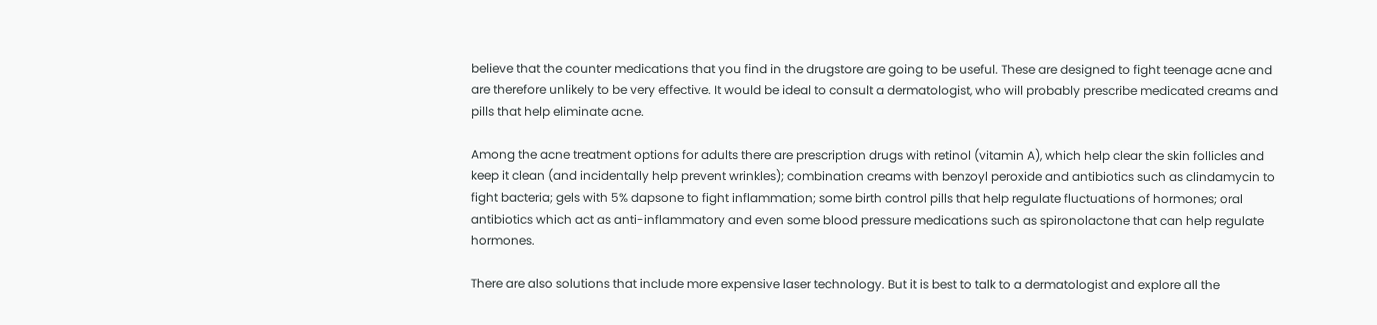believe that the counter medications that you find in the drugstore are going to be useful. These are designed to fight teenage acne and are therefore unlikely to be very effective. It would be ideal to consult a dermatologist, who will probably prescribe medicated creams and pills that help eliminate acne.

Among the acne treatment options for adults there are prescription drugs with retinol (vitamin A), which help clear the skin follicles and keep it clean (and incidentally help prevent wrinkles); combination creams with benzoyl peroxide and antibiotics such as clindamycin to fight bacteria; gels with 5% dapsone to fight inflammation; some birth control pills that help regulate fluctuations of hormones; oral antibiotics which act as anti-inflammatory and even some blood pressure medications such as spironolactone that can help regulate hormones.

There are also solutions that include more expensive laser technology. But it is best to talk to a dermatologist and explore all the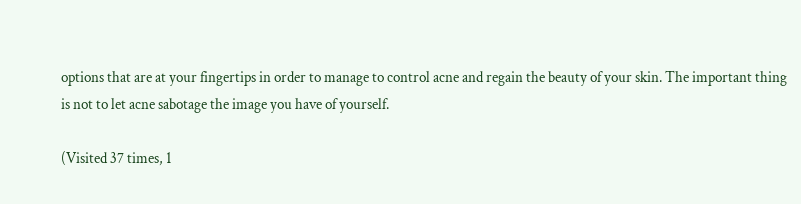options that are at your fingertips in order to manage to control acne and regain the beauty of your skin. The important thing is not to let acne sabotage the image you have of yourself.

(Visited 37 times, 1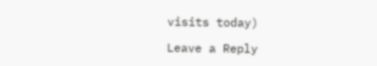visits today)

Leave a Reply